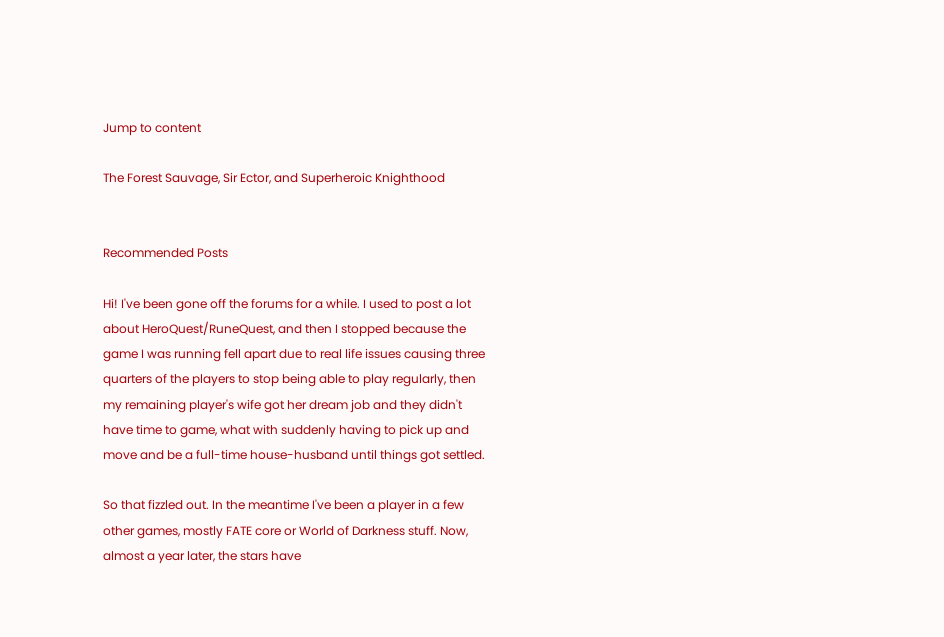Jump to content

The Forest Sauvage, Sir Ector, and Superheroic Knighthood


Recommended Posts

Hi! I've been gone off the forums for a while. I used to post a lot about HeroQuest/RuneQuest, and then I stopped because the game I was running fell apart due to real life issues causing three quarters of the players to stop being able to play regularly, then my remaining player's wife got her dream job and they didn't have time to game, what with suddenly having to pick up and move and be a full-time house-husband until things got settled.

So that fizzled out. In the meantime I've been a player in a few other games, mostly FATE core or World of Darkness stuff. Now, almost a year later, the stars have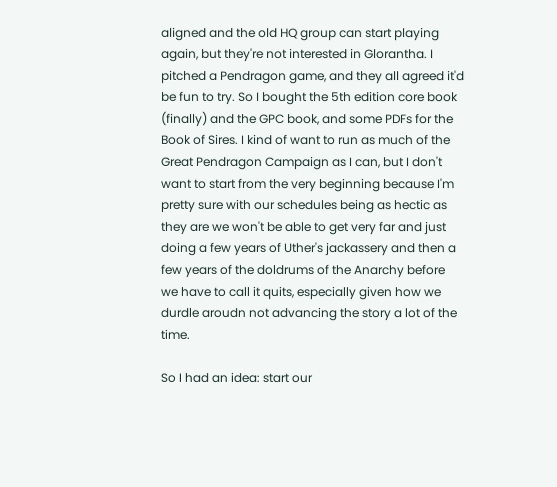aligned and the old HQ group can start playing again, but they're not interested in Glorantha. I pitched a Pendragon game, and they all agreed it'd be fun to try. So I bought the 5th edition core book (finally) and the GPC book, and some PDFs for the Book of Sires. I kind of want to run as much of the Great Pendragon Campaign as I can, but I don't want to start from the very beginning because I'm pretty sure with our schedules being as hectic as they are we won't be able to get very far and just doing a few years of Uther's jackassery and then a few years of the doldrums of the Anarchy before we have to call it quits, especially given how we durdle aroudn not advancing the story a lot of the time.

So I had an idea: start our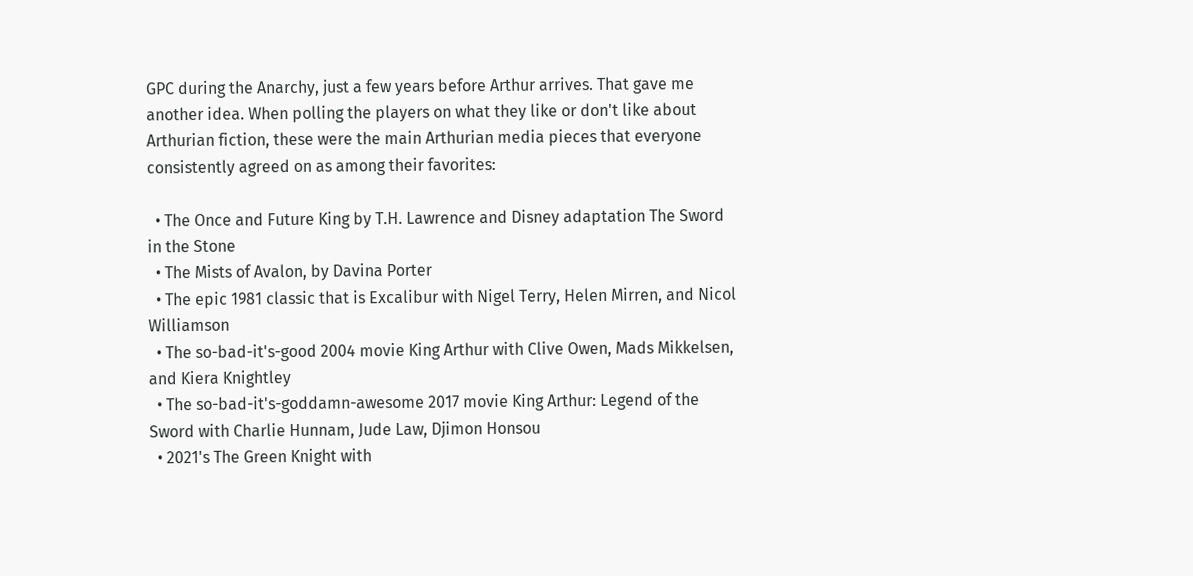GPC during the Anarchy, just a few years before Arthur arrives. That gave me another idea. When polling the players on what they like or don't like about Arthurian fiction, these were the main Arthurian media pieces that everyone consistently agreed on as among their favorites:

  • The Once and Future King by T.H. Lawrence and Disney adaptation The Sword in the Stone
  • The Mists of Avalon, by Davina Porter
  • The epic 1981 classic that is Excalibur with Nigel Terry, Helen Mirren, and Nicol Williamson
  • The so-bad-it's-good 2004 movie King Arthur with Clive Owen, Mads Mikkelsen, and Kiera Knightley
  • The so-bad-it's-goddamn-awesome 2017 movie King Arthur: Legend of the Sword with Charlie Hunnam, Jude Law, Djimon Honsou
  • 2021's The Green Knight with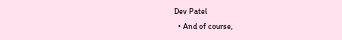Dev Patel
  • And of course,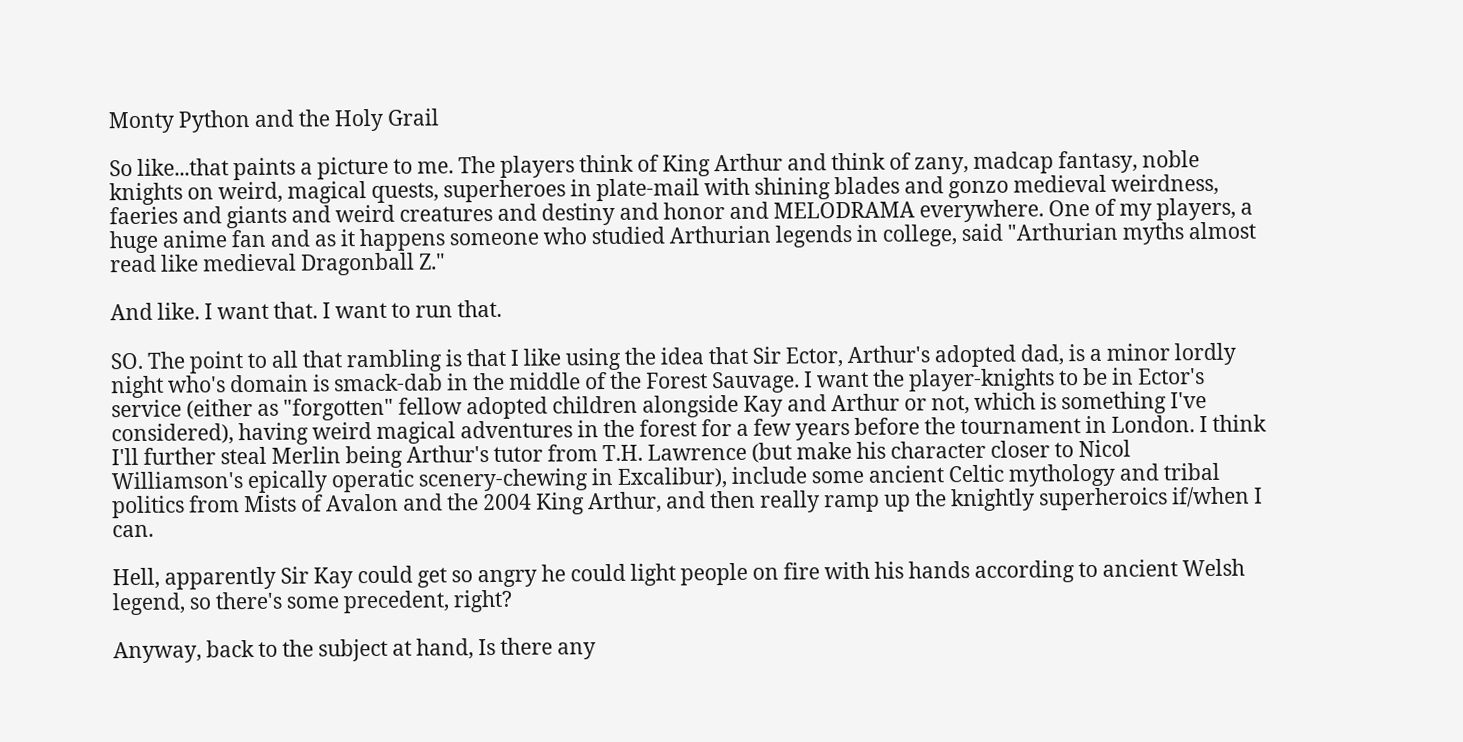Monty Python and the Holy Grail

So like...that paints a picture to me. The players think of King Arthur and think of zany, madcap fantasy, noble knights on weird, magical quests, superheroes in plate-mail with shining blades and gonzo medieval weirdness, faeries and giants and weird creatures and destiny and honor and MELODRAMA everywhere. One of my players, a huge anime fan and as it happens someone who studied Arthurian legends in college, said "Arthurian myths almost read like medieval Dragonball Z."

And like. I want that. I want to run that.

SO. The point to all that rambling is that I like using the idea that Sir Ector, Arthur's adopted dad, is a minor lordly night who's domain is smack-dab in the middle of the Forest Sauvage. I want the player-knights to be in Ector's service (either as "forgotten" fellow adopted children alongside Kay and Arthur or not, which is something I've considered), having weird magical adventures in the forest for a few years before the tournament in London. I think I'll further steal Merlin being Arthur's tutor from T.H. Lawrence (but make his character closer to Nicol Williamson's epically operatic scenery-chewing in Excalibur), include some ancient Celtic mythology and tribal politics from Mists of Avalon and the 2004 King Arthur, and then really ramp up the knightly superheroics if/when I can.

Hell, apparently Sir Kay could get so angry he could light people on fire with his hands according to ancient Welsh legend, so there's some precedent, right?

Anyway, back to the subject at hand, Is there any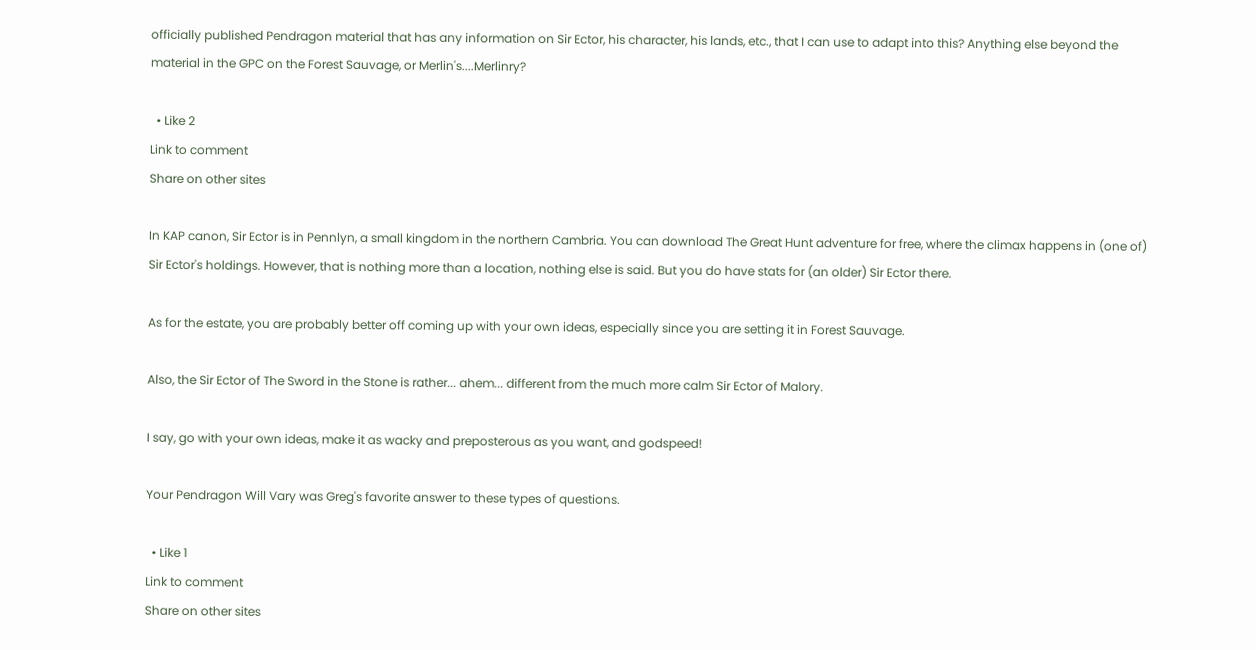officially published Pendragon material that has any information on Sir Ector, his character, his lands, etc., that I can use to adapt into this? Anything else beyond the material in the GPC on the Forest Sauvage, or Merlin's....Merlinry?

  • Like 2
Link to comment
Share on other sites

In KAP canon, Sir Ector is in Pennlyn, a small kingdom in the northern Cambria. You can download The Great Hunt adventure for free, where the climax happens in (one of) Sir Ector's holdings. However, that is nothing more than a location, nothing else is said. But you do have stats for (an older) Sir Ector there.

As for the estate, you are probably better off coming up with your own ideas, especially since you are setting it in Forest Sauvage.

Also, the Sir Ector of The Sword in the Stone is rather... ahem... different from the much more calm Sir Ector of Malory.

I say, go with your own ideas, make it as wacky and preposterous as you want, and godspeed!

Your Pendragon Will Vary was Greg's favorite answer to these types of questions.

  • Like 1
Link to comment
Share on other sites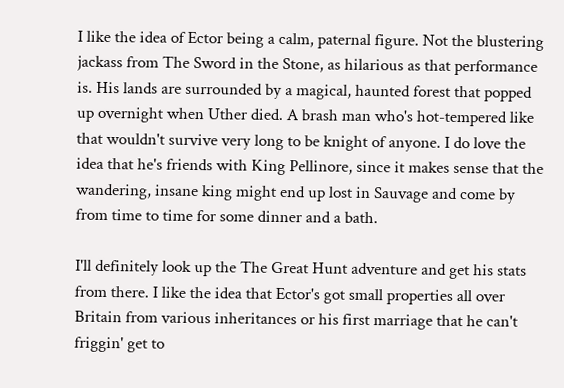I like the idea of Ector being a calm, paternal figure. Not the blustering jackass from The Sword in the Stone, as hilarious as that performance is. His lands are surrounded by a magical, haunted forest that popped up overnight when Uther died. A brash man who's hot-tempered like that wouldn't survive very long to be knight of anyone. I do love the idea that he's friends with King Pellinore, since it makes sense that the wandering, insane king might end up lost in Sauvage and come by from time to time for some dinner and a bath.

I'll definitely look up the The Great Hunt adventure and get his stats from there. I like the idea that Ector's got small properties all over Britain from various inheritances or his first marriage that he can't friggin' get to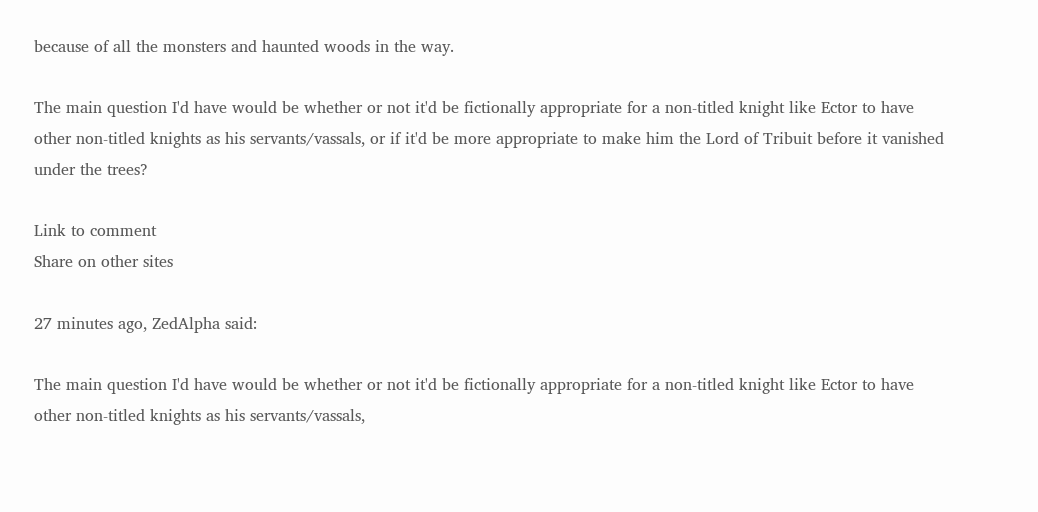because of all the monsters and haunted woods in the way.

The main question I'd have would be whether or not it'd be fictionally appropriate for a non-titled knight like Ector to have other non-titled knights as his servants/vassals, or if it'd be more appropriate to make him the Lord of Tribuit before it vanished under the trees?

Link to comment
Share on other sites

27 minutes ago, ZedAlpha said:

The main question I'd have would be whether or not it'd be fictionally appropriate for a non-titled knight like Ector to have other non-titled knights as his servants/vassals,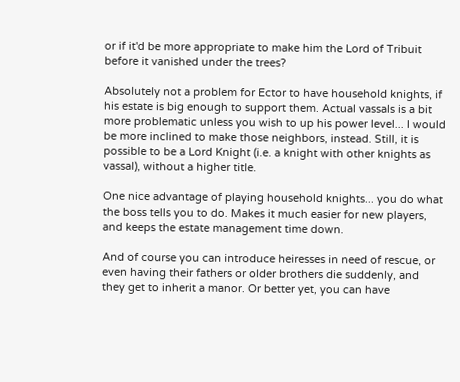or if it'd be more appropriate to make him the Lord of Tribuit before it vanished under the trees?

Absolutely not a problem for Ector to have household knights, if his estate is big enough to support them. Actual vassals is a bit more problematic unless you wish to up his power level... I would be more inclined to make those neighbors, instead. Still, it is possible to be a Lord Knight (i.e. a knight with other knights as vassal), without a higher title.

One nice advantage of playing household knights... you do what the boss tells you to do. Makes it much easier for new players, and keeps the estate management time down.

And of course you can introduce heiresses in need of rescue, or even having their fathers or older brothers die suddenly, and they get to inherit a manor. Or better yet, you can have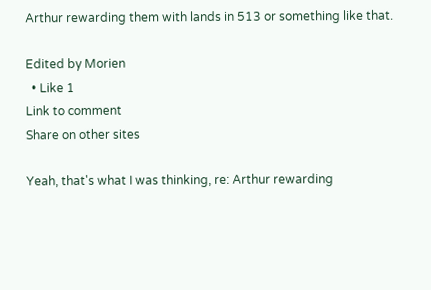Arthur rewarding them with lands in 513 or something like that.

Edited by Morien
  • Like 1
Link to comment
Share on other sites

Yeah, that's what I was thinking, re: Arthur rewarding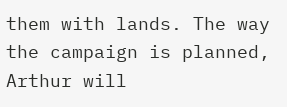them with lands. The way the campaign is planned, Arthur will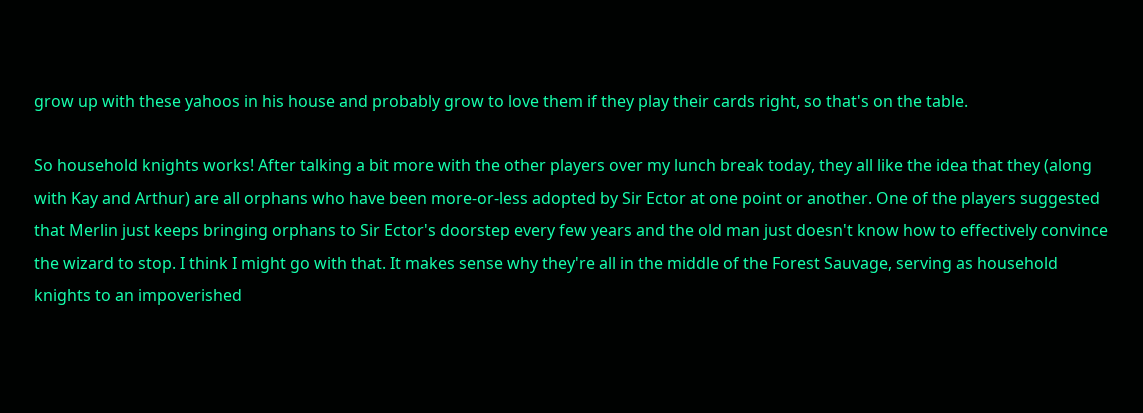grow up with these yahoos in his house and probably grow to love them if they play their cards right, so that's on the table.

So household knights works! After talking a bit more with the other players over my lunch break today, they all like the idea that they (along with Kay and Arthur) are all orphans who have been more-or-less adopted by Sir Ector at one point or another. One of the players suggested that Merlin just keeps bringing orphans to Sir Ector's doorstep every few years and the old man just doesn't know how to effectively convince the wizard to stop. I think I might go with that. It makes sense why they're all in the middle of the Forest Sauvage, serving as household knights to an impoverished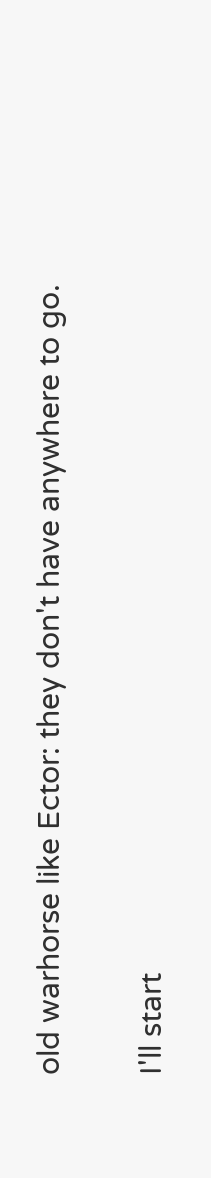old warhorse like Ector: they don't have anywhere to go.

I'll start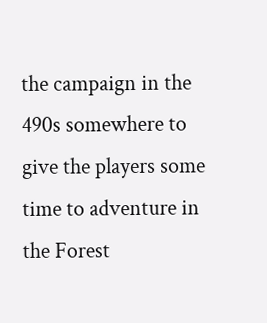the campaign in the 490s somewhere to give the players some time to adventure in the Forest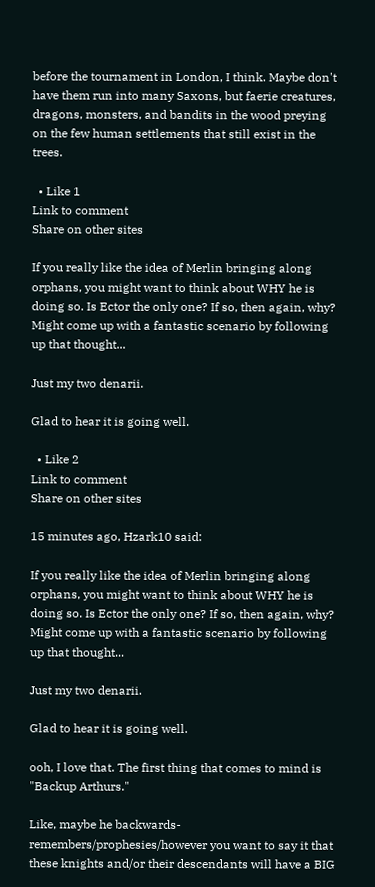before the tournament in London, I think. Maybe don't have them run into many Saxons, but faerie creatures, dragons, monsters, and bandits in the wood preying on the few human settlements that still exist in the trees.

  • Like 1
Link to comment
Share on other sites

If you really like the idea of Merlin bringing along orphans, you might want to think about WHY he is doing so. Is Ector the only one? If so, then again, why?  Might come up with a fantastic scenario by following up that thought...

Just my two denarii.

Glad to hear it is going well.

  • Like 2
Link to comment
Share on other sites

15 minutes ago, Hzark10 said:

If you really like the idea of Merlin bringing along orphans, you might want to think about WHY he is doing so. Is Ector the only one? If so, then again, why?  Might come up with a fantastic scenario by following up that thought...

Just my two denarii.

Glad to hear it is going well.

ooh, I love that. The first thing that comes to mind is "Backup Arthurs."

Like, maybe he backwards-remembers/prophesies/however you want to say it that these knights and/or their descendants will have a BIG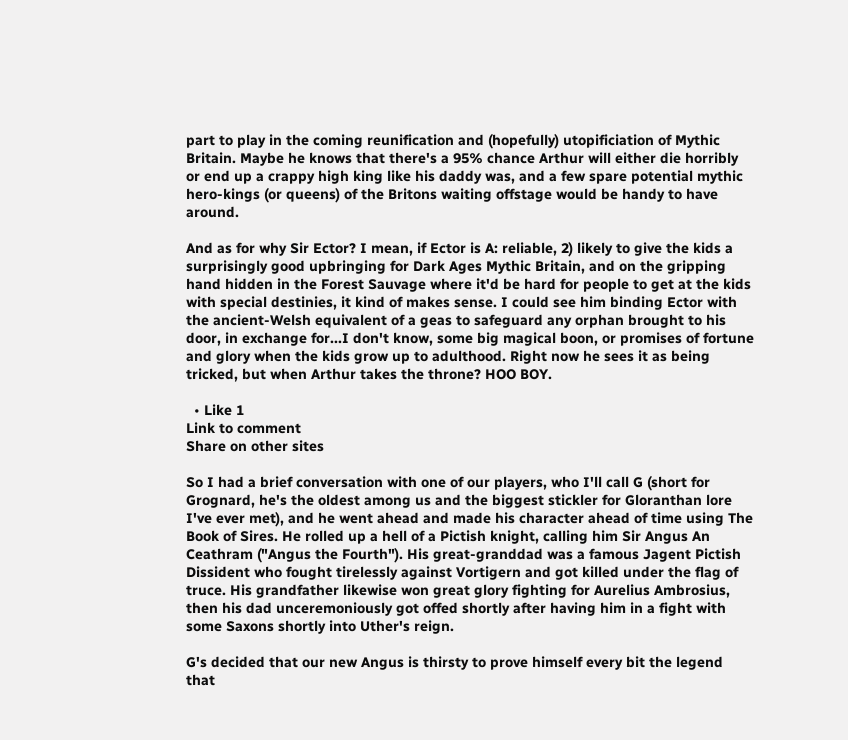part to play in the coming reunification and (hopefully) utopificiation of Mythic Britain. Maybe he knows that there's a 95% chance Arthur will either die horribly or end up a crappy high king like his daddy was, and a few spare potential mythic hero-kings (or queens) of the Britons waiting offstage would be handy to have around.

And as for why Sir Ector? I mean, if Ector is A: reliable, 2) likely to give the kids a surprisingly good upbringing for Dark Ages Mythic Britain, and on the gripping hand hidden in the Forest Sauvage where it'd be hard for people to get at the kids with special destinies, it kind of makes sense. I could see him binding Ector with the ancient-Welsh equivalent of a geas to safeguard any orphan brought to his door, in exchange for...I don't know, some big magical boon, or promises of fortune and glory when the kids grow up to adulthood. Right now he sees it as being tricked, but when Arthur takes the throne? HOO BOY.

  • Like 1
Link to comment
Share on other sites

So I had a brief conversation with one of our players, who I'll call G (short for Grognard, he's the oldest among us and the biggest stickler for Gloranthan lore I've ever met), and he went ahead and made his character ahead of time using The Book of Sires. He rolled up a hell of a Pictish knight, calling him Sir Angus An Ceathram ("Angus the Fourth"). His great-granddad was a famous Jagent Pictish Dissident who fought tirelessly against Vortigern and got killed under the flag of truce. His grandfather likewise won great glory fighting for Aurelius Ambrosius, then his dad unceremoniously got offed shortly after having him in a fight with some Saxons shortly into Uther's reign.

G's decided that our new Angus is thirsty to prove himself every bit the legend that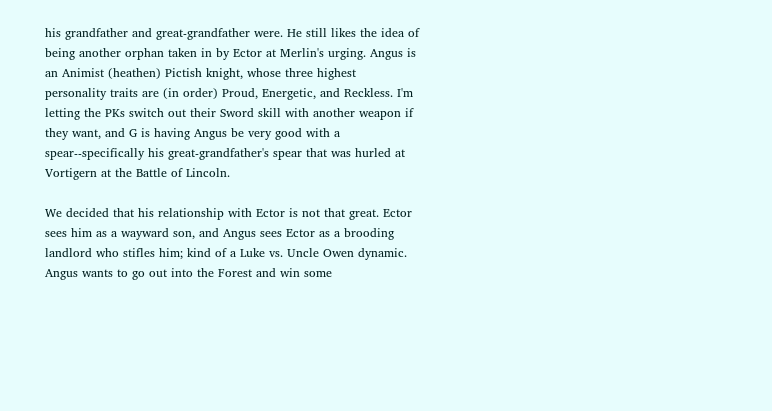his grandfather and great-grandfather were. He still likes the idea of being another orphan taken in by Ector at Merlin's urging. Angus is an Animist (heathen) Pictish knight, whose three highest personality traits are (in order) Proud, Energetic, and Reckless. I'm letting the PKs switch out their Sword skill with another weapon if they want, and G is having Angus be very good with a spear--specifically his great-grandfather's spear that was hurled at Vortigern at the Battle of Lincoln.

We decided that his relationship with Ector is not that great. Ector sees him as a wayward son, and Angus sees Ector as a brooding landlord who stifles him; kind of a Luke vs. Uncle Owen dynamic. Angus wants to go out into the Forest and win some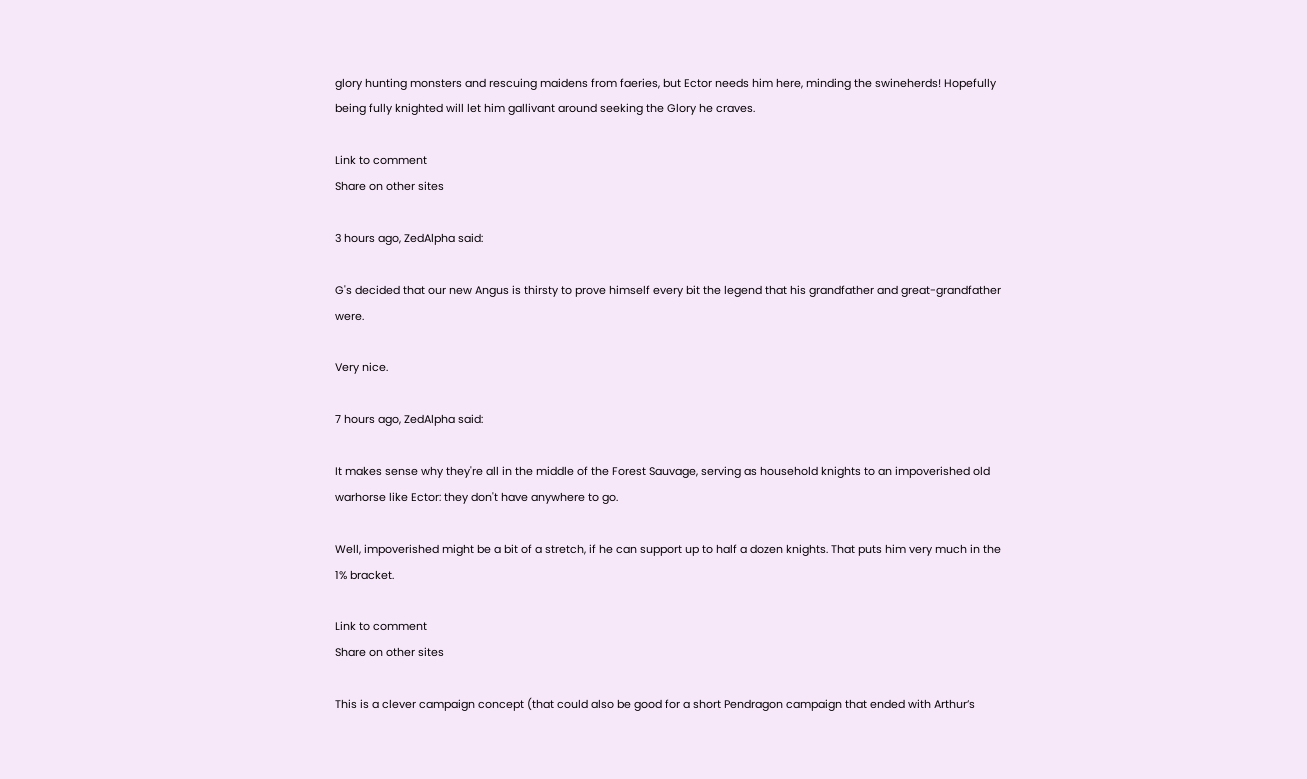glory hunting monsters and rescuing maidens from faeries, but Ector needs him here, minding the swineherds! Hopefully being fully knighted will let him gallivant around seeking the Glory he craves.

Link to comment
Share on other sites

3 hours ago, ZedAlpha said:

G's decided that our new Angus is thirsty to prove himself every bit the legend that his grandfather and great-grandfather were.

Very nice.

7 hours ago, ZedAlpha said:

It makes sense why they're all in the middle of the Forest Sauvage, serving as household knights to an impoverished old warhorse like Ector: they don't have anywhere to go.

Well, impoverished might be a bit of a stretch, if he can support up to half a dozen knights. That puts him very much in the 1% bracket.

Link to comment
Share on other sites

This is a clever campaign concept (that could also be good for a short Pendragon campaign that ended with Arthur’s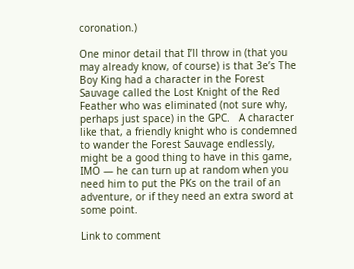coronation.)

One minor detail that I’ll throw in (that you may already know, of course) is that 3e’s The Boy King had a character in the Forest Sauvage called the Lost Knight of the Red Feather who was eliminated (not sure why, perhaps just space) in the GPC.   A character like that, a friendly knight who is condemned to wander the Forest Sauvage endlessly, might be a good thing to have in this game, IMO — he can turn up at random when you need him to put the PKs on the trail of an adventure, or if they need an extra sword at some point.

Link to comment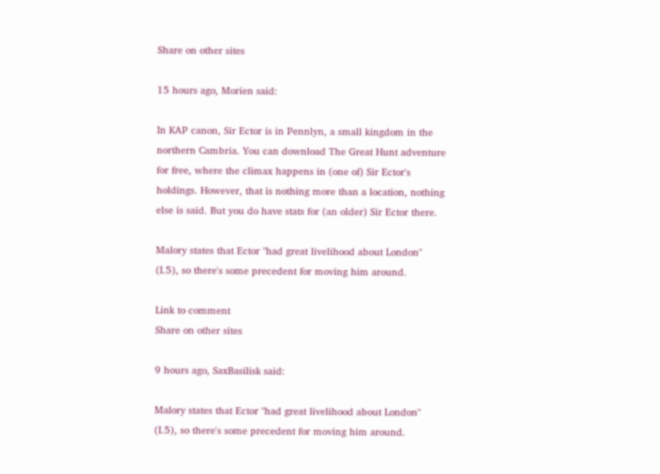Share on other sites

15 hours ago, Morien said:

In KAP canon, Sir Ector is in Pennlyn, a small kingdom in the northern Cambria. You can download The Great Hunt adventure for free, where the climax happens in (one of) Sir Ector's holdings. However, that is nothing more than a location, nothing else is said. But you do have stats for (an older) Sir Ector there.

Malory states that Ector "had great livelihood about London" (I.5), so there's some precedent for moving him around.

Link to comment
Share on other sites

9 hours ago, SaxBasilisk said:

Malory states that Ector "had great livelihood about London" (I.5), so there's some precedent for moving him around.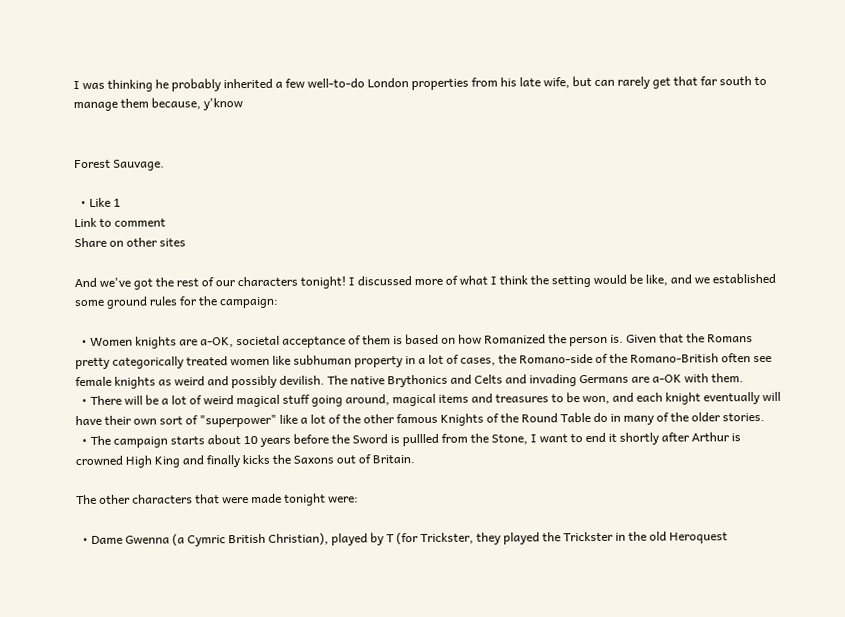I was thinking he probably inherited a few well-to-do London properties from his late wife, but can rarely get that far south to manage them because, y'know


Forest Sauvage.

  • Like 1
Link to comment
Share on other sites

And we've got the rest of our characters tonight! I discussed more of what I think the setting would be like, and we established some ground rules for the campaign:

  • Women knights are a-OK, societal acceptance of them is based on how Romanized the person is. Given that the Romans pretty categorically treated women like subhuman property in a lot of cases, the Romano-side of the Romano-British often see female knights as weird and possibly devilish. The native Brythonics and Celts and invading Germans are a-OK with them.
  • There will be a lot of weird magical stuff going around, magical items and treasures to be won, and each knight eventually will have their own sort of "superpower" like a lot of the other famous Knights of the Round Table do in many of the older stories.
  • The campaign starts about 10 years before the Sword is pullled from the Stone, I want to end it shortly after Arthur is crowned High King and finally kicks the Saxons out of Britain.

The other characters that were made tonight were:

  • Dame Gwenna (a Cymric British Christian), played by T (for Trickster, they played the Trickster in the old Heroquest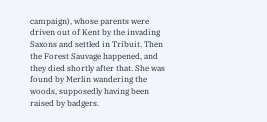campaign), whose parents were driven out of Kent by the invading Saxons and settled in Tribuit. Then the Forest Sauvage happened, and they died shortly after that. She was found by Merlin wandering the woods, supposedly having been raised by badgers.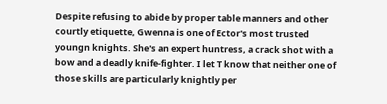Despite refusing to abide by proper table manners and other courtly etiquette, Gwenna is one of Ector's most trusted youngn knights. She's an expert huntress, a crack shot with a bow and a deadly knife-fighter. I let T know that neither one of those skills are particularly knightly per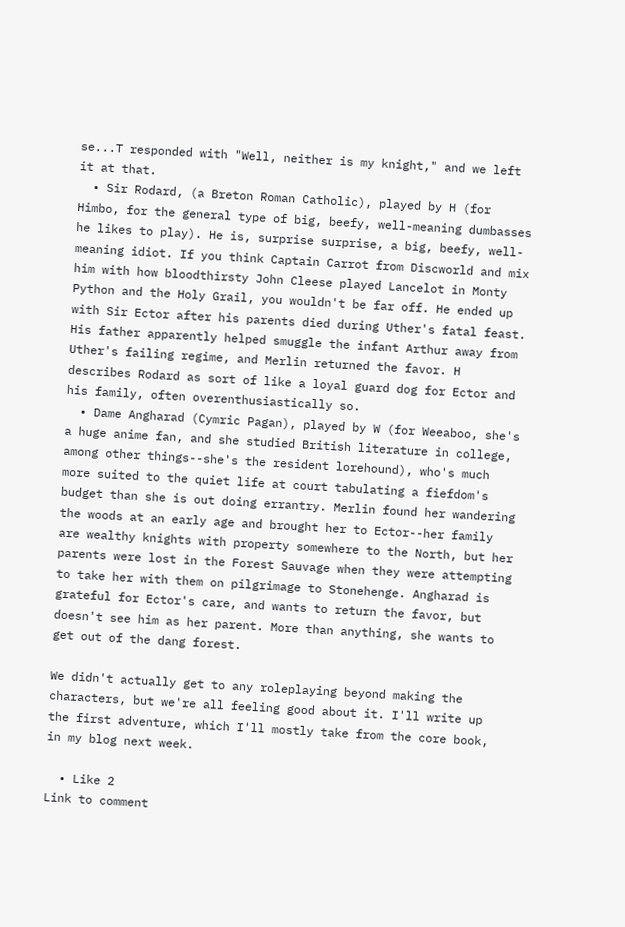se...T responded with "Well, neither is my knight," and we left it at that.
  • Sir Rodard, (a Breton Roman Catholic), played by H (for Himbo, for the general type of big, beefy, well-meaning dumbasses he likes to play). He is, surprise surprise, a big, beefy, well-meaning idiot. If you think Captain Carrot from Discworld and mix him with how bloodthirsty John Cleese played Lancelot in Monty Python and the Holy Grail, you wouldn't be far off. He ended up with Sir Ector after his parents died during Uther's fatal feast. His father apparently helped smuggle the infant Arthur away from Uther's failing regime, and Merlin returned the favor. H describes Rodard as sort of like a loyal guard dog for Ector and his family, often overenthusiastically so.
  • Dame Angharad (Cymric Pagan), played by W (for Weeaboo, she's a huge anime fan, and she studied British literature in college, among other things--she's the resident lorehound), who's much more suited to the quiet life at court tabulating a fiefdom's budget than she is out doing errantry. Merlin found her wandering the woods at an early age and brought her to Ector--her family are wealthy knights with property somewhere to the North, but her parents were lost in the Forest Sauvage when they were attempting to take her with them on pilgrimage to Stonehenge. Angharad is grateful for Ector's care, and wants to return the favor, but doesn't see him as her parent. More than anything, she wants to get out of the dang forest.

We didn't actually get to any roleplaying beyond making the characters, but we're all feeling good about it. I'll write up the first adventure, which I'll mostly take from the core book, in my blog next week.

  • Like 2
Link to comment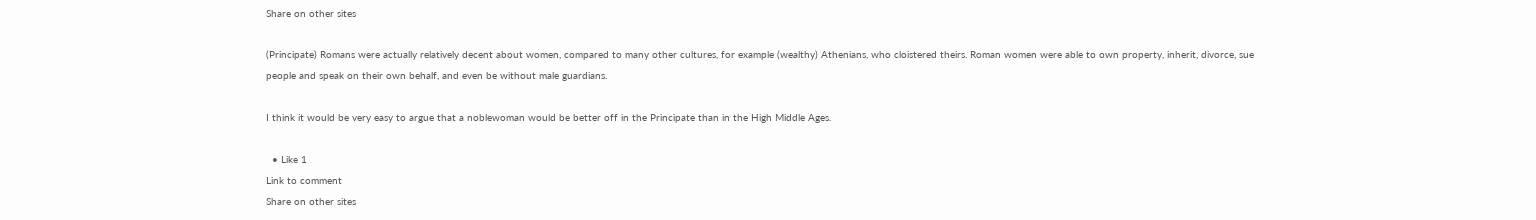Share on other sites

(Principate) Romans were actually relatively decent about women, compared to many other cultures, for example (wealthy) Athenians, who cloistered theirs. Roman women were able to own property, inherit, divorce, sue people and speak on their own behalf, and even be without male guardians.

I think it would be very easy to argue that a noblewoman would be better off in the Principate than in the High Middle Ages.

  • Like 1
Link to comment
Share on other sites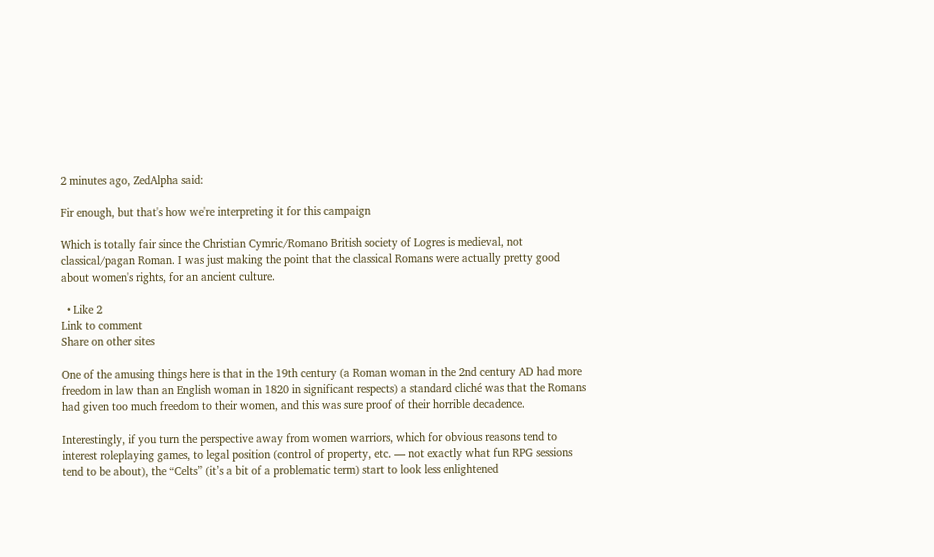2 minutes ago, ZedAlpha said:

Fir enough, but that's how we're interpreting it for this campaign

Which is totally fair since the Christian Cymric/Romano British society of Logres is medieval, not classical/pagan Roman. I was just making the point that the classical Romans were actually pretty good about women's rights, for an ancient culture.

  • Like 2
Link to comment
Share on other sites

One of the amusing things here is that in the 19th century (a Roman woman in the 2nd century AD had more freedom in law than an English woman in 1820 in significant respects) a standard cliché was that the Romans had given too much freedom to their women, and this was sure proof of their horrible decadence.

Interestingly, if you turn the perspective away from women warriors, which for obvious reasons tend to interest roleplaying games, to legal position (control of property, etc. — not exactly what fun RPG sessions tend to be about), the “Celts” (it’s a bit of a problematic term) start to look less enlightened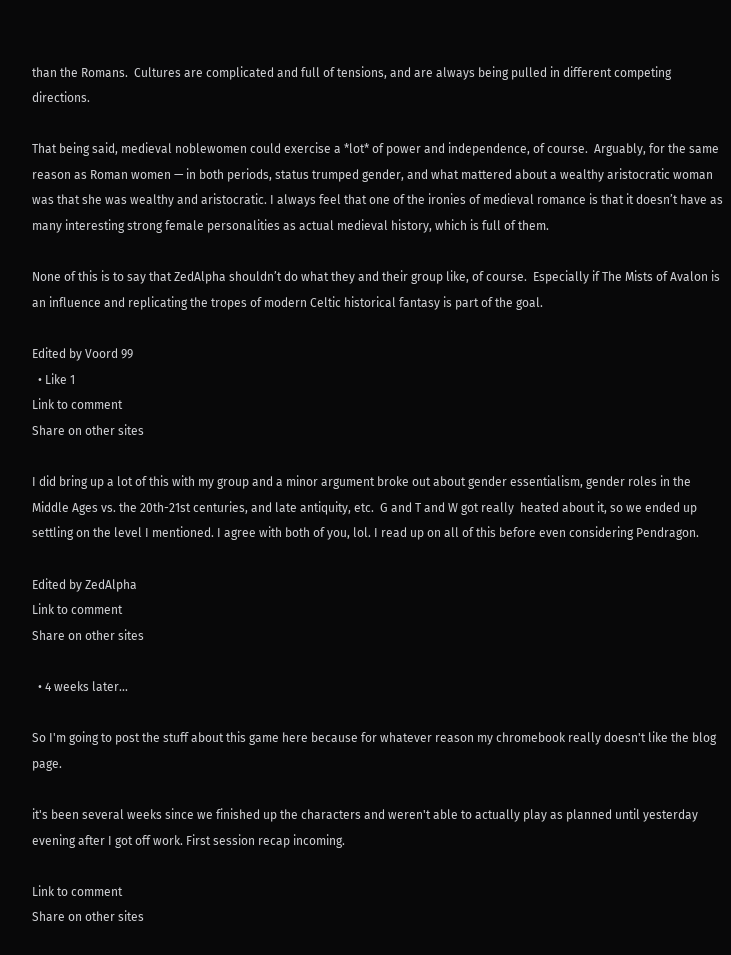than the Romans.  Cultures are complicated and full of tensions, and are always being pulled in different competing directions.

That being said, medieval noblewomen could exercise a *lot* of power and independence, of course.  Arguably, for the same reason as Roman women — in both periods, status trumped gender, and what mattered about a wealthy aristocratic woman was that she was wealthy and aristocratic. I always feel that one of the ironies of medieval romance is that it doesn’t have as many interesting strong female personalities as actual medieval history, which is full of them.

None of this is to say that ZedAlpha shouldn’t do what they and their group like, of course.  Especially if The Mists of Avalon is an influence and replicating the tropes of modern Celtic historical fantasy is part of the goal.

Edited by Voord 99
  • Like 1
Link to comment
Share on other sites

I did bring up a lot of this with my group and a minor argument broke out about gender essentialism, gender roles in the Middle Ages vs. the 20th-21st centuries, and late antiquity, etc.  G and T and W got really  heated about it, so we ended up settling on the level I mentioned. I agree with both of you, lol. I read up on all of this before even considering Pendragon.

Edited by ZedAlpha
Link to comment
Share on other sites

  • 4 weeks later...

So I'm going to post the stuff about this game here because for whatever reason my chromebook really doesn't like the blog page.

it's been several weeks since we finished up the characters and weren't able to actually play as planned until yesterday evening after I got off work. First session recap incoming.

Link to comment
Share on other sites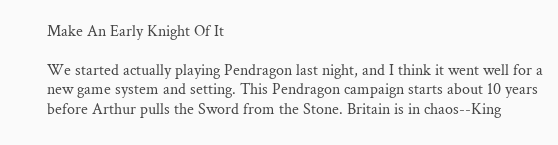Make An Early Knight Of It

We started actually playing Pendragon last night, and I think it went well for a new game system and setting. This Pendragon campaign starts about 10 years before Arthur pulls the Sword from the Stone. Britain is in chaos--King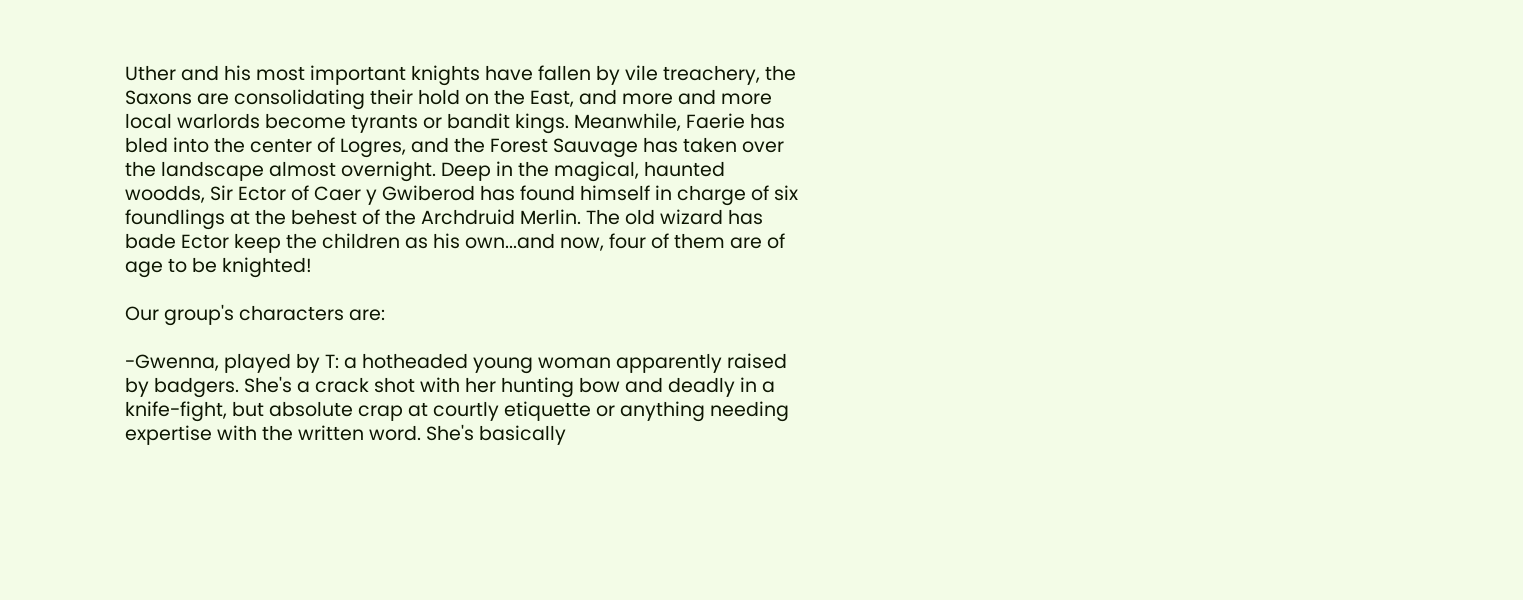Uther and his most important knights have fallen by vile treachery, the Saxons are consolidating their hold on the East, and more and more local warlords become tyrants or bandit kings. Meanwhile, Faerie has bled into the center of Logres, and the Forest Sauvage has taken over the landscape almost overnight. Deep in the magical, haunted woodds, Sir Ector of Caer y Gwiberod has found himself in charge of six foundlings at the behest of the Archdruid Merlin. The old wizard has bade Ector keep the children as his own...and now, four of them are of age to be knighted!

Our group's characters are:

-Gwenna, played by T: a hotheaded young woman apparently raised by badgers. She's a crack shot with her hunting bow and deadly in a knife-fight, but absolute crap at courtly etiquette or anything needing expertise with the written word. She's basically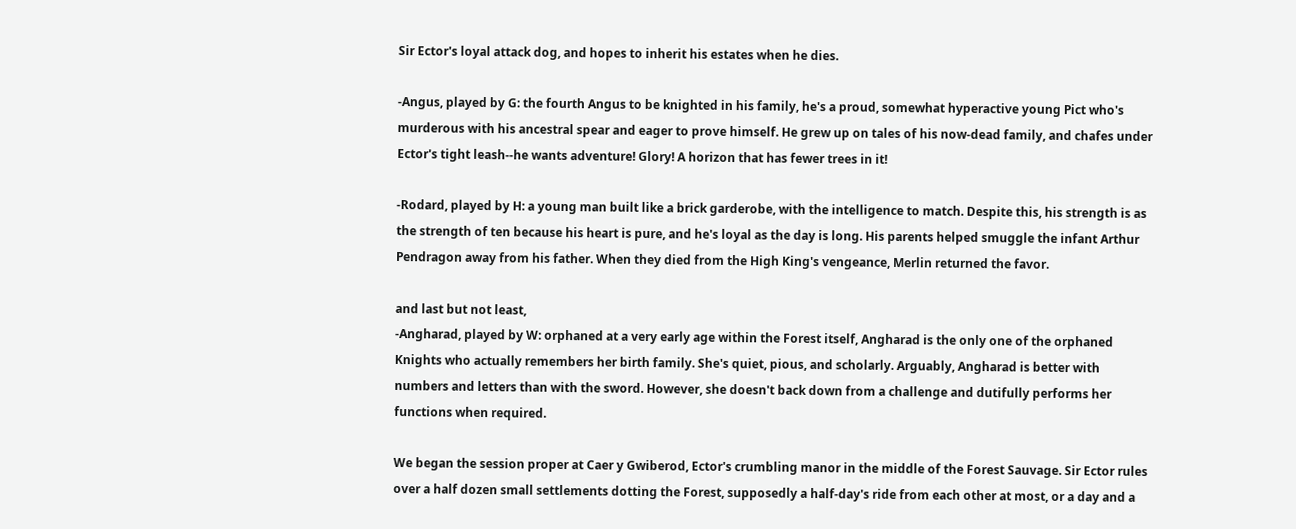Sir Ector's loyal attack dog, and hopes to inherit his estates when he dies.

-Angus, played by G: the fourth Angus to be knighted in his family, he's a proud, somewhat hyperactive young Pict who's murderous with his ancestral spear and eager to prove himself. He grew up on tales of his now-dead family, and chafes under Ector's tight leash--he wants adventure! Glory! A horizon that has fewer trees in it!

-Rodard, played by H: a young man built like a brick garderobe, with the intelligence to match. Despite this, his strength is as the strength of ten because his heart is pure, and he's loyal as the day is long. His parents helped smuggle the infant Arthur Pendragon away from his father. When they died from the High King's vengeance, Merlin returned the favor.

and last but not least,
-Angharad, played by W: orphaned at a very early age within the Forest itself, Angharad is the only one of the orphaned Knights who actually remembers her birth family. She's quiet, pious, and scholarly. Arguably, Angharad is better with numbers and letters than with the sword. However, she doesn't back down from a challenge and dutifully performs her functions when required.

We began the session proper at Caer y Gwiberod, Ector's crumbling manor in the middle of the Forest Sauvage. Sir Ector rules over a half dozen small settlements dotting the Forest, supposedly a half-day's ride from each other at most, or a day and a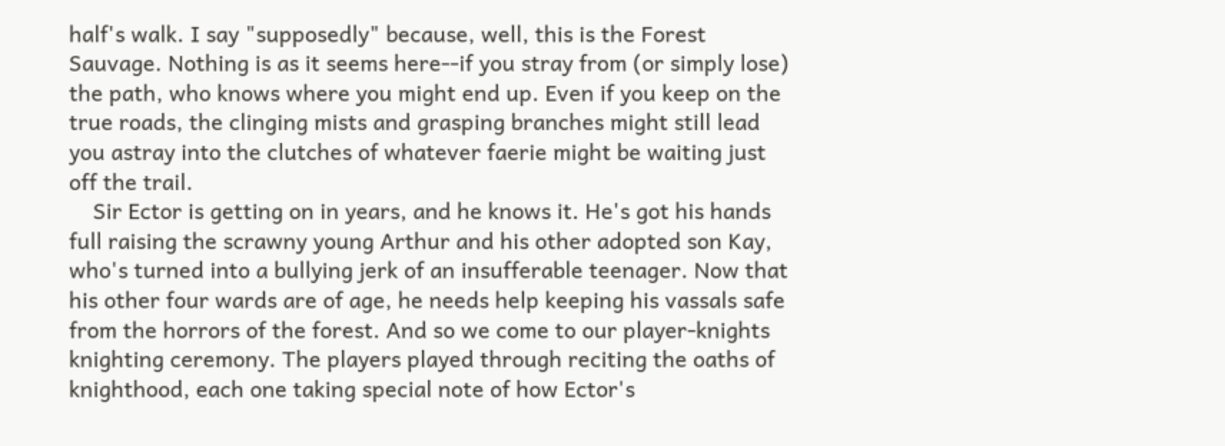half's walk. I say "supposedly" because, well, this is the Forest Sauvage. Nothing is as it seems here--if you stray from (or simply lose) the path, who knows where you might end up. Even if you keep on the true roads, the clinging mists and grasping branches might still lead you astray into the clutches of whatever faerie might be waiting just off the trail.
    Sir Ector is getting on in years, and he knows it. He's got his hands full raising the scrawny young Arthur and his other adopted son Kay, who's turned into a bullying jerk of an insufferable teenager. Now that his other four wards are of age, he needs help keeping his vassals safe from the horrors of the forest. And so we come to our player-knights knighting ceremony. The players played through reciting the oaths of knighthood, each one taking special note of how Ector's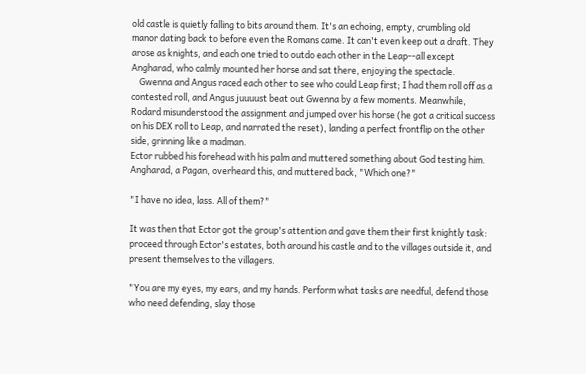old castle is quietly falling to bits around them. It's an echoing, empty, crumbling old manor dating back to before even the Romans came. It can't even keep out a draft. They arose as knights, and each one tried to outdo each other in the Leap--all except Angharad, who calmly mounted her horse and sat there, enjoying the spectacle.
    Gwenna and Angus raced each other to see who could Leap first; I had them roll off as a contested roll, and Angus juuuust beat out Gwenna by a few moments. Meanwhile, Rodard misunderstood the assignment and jumped over his horse (he got a critical success on his DEX roll to Leap, and narrated the reset), landing a perfect frontflip on the other side, grinning like a madman.
Ector rubbed his forehead with his palm and muttered something about God testing him. Angharad, a Pagan, overheard this, and muttered back, "Which one?"

"I have no idea, lass. All of them?"

It was then that Ector got the group's attention and gave them their first knightly task: proceed through Ector's estates, both around his castle and to the villages outside it, and present themselves to the villagers.

"You are my eyes, my ears, and my hands. Perform what tasks are needful, defend those who need defending, slay those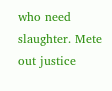who need slaughter. Mete out justice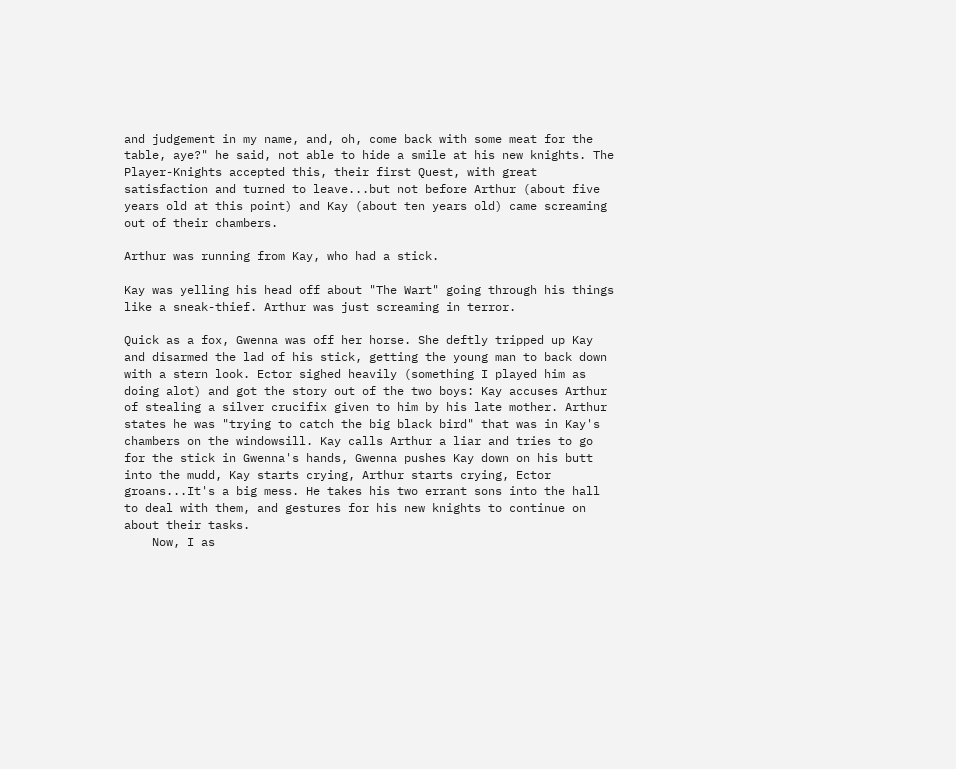and judgement in my name, and, oh, come back with some meat for the table, aye?" he said, not able to hide a smile at his new knights. The Player-Knights accepted this, their first Quest, with great satisfaction and turned to leave...but not before Arthur (about five years old at this point) and Kay (about ten years old) came screaming out of their chambers.

Arthur was running from Kay, who had a stick.

Kay was yelling his head off about "The Wart" going through his things like a sneak-thief. Arthur was just screaming in terror.

Quick as a fox, Gwenna was off her horse. She deftly tripped up Kay and disarmed the lad of his stick, getting the young man to back down with a stern look. Ector sighed heavily (something I played him as doing alot) and got the story out of the two boys: Kay accuses Arthur of stealing a silver crucifix given to him by his late mother. Arthur states he was "trying to catch the big black bird" that was in Kay's chambers on the windowsill. Kay calls Arthur a liar and tries to go for the stick in Gwenna's hands, Gwenna pushes Kay down on his butt into the mudd, Kay starts crying, Arthur starts crying, Ector groans...It's a big mess. He takes his two errant sons into the hall to deal with them, and gestures for his new knights to continue on about their tasks.
    Now, I as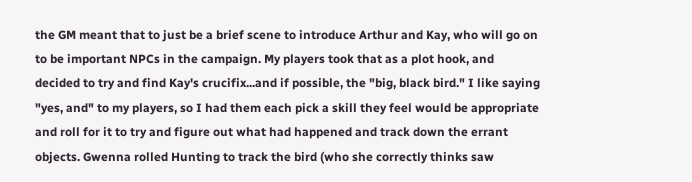the GM meant that to just be a brief scene to introduce Arthur and Kay, who will go on to be important NPCs in the campaign. My players took that as a plot hook, and decided to try and find Kay's crucifix...and if possible, the "big, black bird." I like saying "yes, and" to my players, so I had them each pick a skill they feel would be appropriate and roll for it to try and figure out what had happened and track down the errant objects. Gwenna rolled Hunting to track the bird (who she correctly thinks saw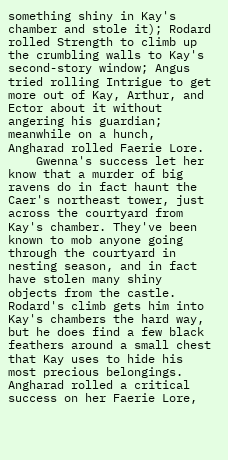something shiny in Kay's chamber and stole it); Rodard rolled Strength to climb up the crumbling walls to Kay's second-story window; Angus tried rolling Intrigue to get more out of Kay, Arthur, and Ector about it without angering his guardian; meanwhile on a hunch, Angharad rolled Faerie Lore.
    Gwenna's success let her know that a murder of big ravens do in fact haunt the Caer's northeast tower, just across the courtyard from Kay's chamber. They've been known to mob anyone going through the courtyard in nesting season, and in fact have stolen many shiny objects from the castle. Rodard's climb gets him into Kay's chambers the hard way, but he does find a few black feathers around a small chest that Kay uses to hide his most precious belongings. Angharad rolled a critical success on her Faerie Lore,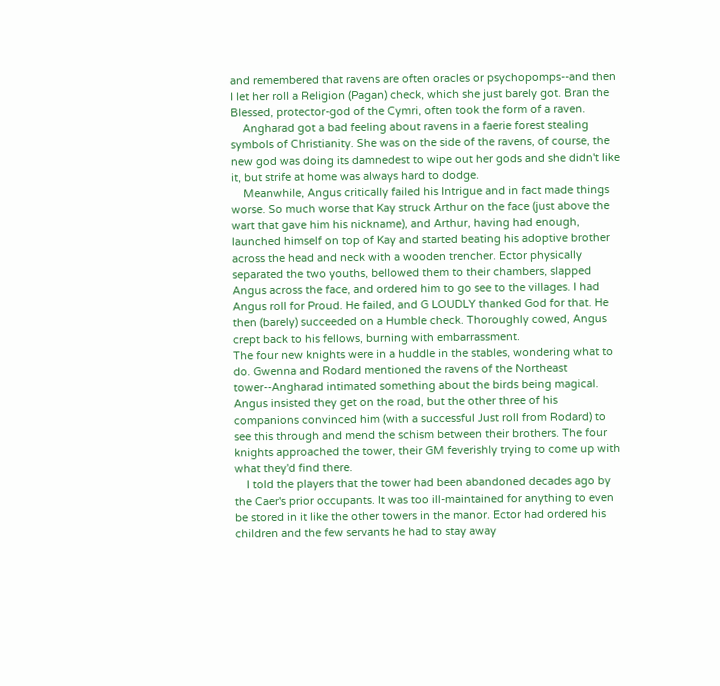and remembered that ravens are often oracles or psychopomps--and then I let her roll a Religion (Pagan) check, which she just barely got. Bran the Blessed, protector-god of the Cymri, often took the form of a raven.
    Angharad got a bad feeling about ravens in a faerie forest stealing symbols of Christianity. She was on the side of the ravens, of course, the new god was doing its damnedest to wipe out her gods and she didn't like it, but strife at home was always hard to dodge.
    Meanwhile, Angus critically failed his Intrigue and in fact made things worse. So much worse that Kay struck Arthur on the face (just above the wart that gave him his nickname), and Arthur, having had enough, launched himself on top of Kay and started beating his adoptive brother across the head and neck with a wooden trencher. Ector physically separated the two youths, bellowed them to their chambers, slapped Angus across the face, and ordered him to go see to the villages. I had Angus roll for Proud. He failed, and G LOUDLY thanked God for that. He then (barely) succeeded on a Humble check. Thoroughly cowed, Angus crept back to his fellows, burning with embarrassment.
The four new knights were in a huddle in the stables, wondering what to do. Gwenna and Rodard mentioned the ravens of the Northeast tower--Angharad intimated something about the birds being magical. Angus insisted they get on the road, but the other three of his companions convinced him (with a successful Just roll from Rodard) to see this through and mend the schism between their brothers. The four knights approached the tower, their GM feverishly trying to come up with what they'd find there.
    I told the players that the tower had been abandoned decades ago by the Caer's prior occupants. It was too ill-maintained for anything to even be stored in it like the other towers in the manor. Ector had ordered his children and the few servants he had to stay away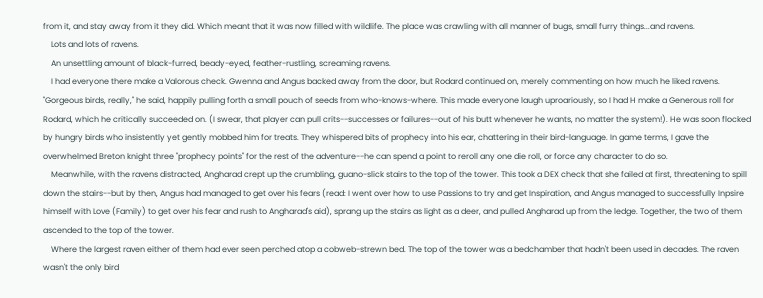from it, and stay away from it they did. Which meant that it was now filled with wildlife. The place was crawling with all manner of bugs, small furry things...and ravens.
    Lots and lots of ravens.
    An unsettling amount of black-furred, beady-eyed, feather-rustling, screaming ravens.
    I had everyone there make a Valorous check. Gwenna and Angus backed away from the door, but Rodard continued on, merely commenting on how much he liked ravens. "Gorgeous birds, really," he said, happily pulling forth a small pouch of seeds from who-knows-where. This made everyone laugh uproariously, so I had H make a Generous roll for Rodard, which he critically succeeded on. (I swear, that player can pull crits--successes or failures--out of his butt whenever he wants, no matter the system!). He was soon flocked by hungry birds who insistently yet gently mobbed him for treats. They whispered bits of prophecy into his ear, chattering in their bird-language. In game terms, I gave the overwhelmed Breton knight three "prophecy points" for the rest of the adventure--he can spend a point to reroll any one die roll, or force any character to do so.
    Meanwhile, with the ravens distracted, Angharad crept up the crumbling, guano-slick stairs to the top of the tower. This took a DEX check that she failed at first, threatening to spill down the stairs--but by then, Angus had managed to get over his fears (read: I went over how to use Passions to try and get Inspiration, and Angus managed to successfully Inpsire himself with Love (Family) to get over his fear and rush to Angharad's aid), sprang up the stairs as light as a deer, and pulled Angharad up from the ledge. Together, the two of them ascended to the top of the tower.
    Where the largest raven either of them had ever seen perched atop a cobweb-strewn bed. The top of the tower was a bedchamber that hadn't been used in decades. The raven wasn't the only bird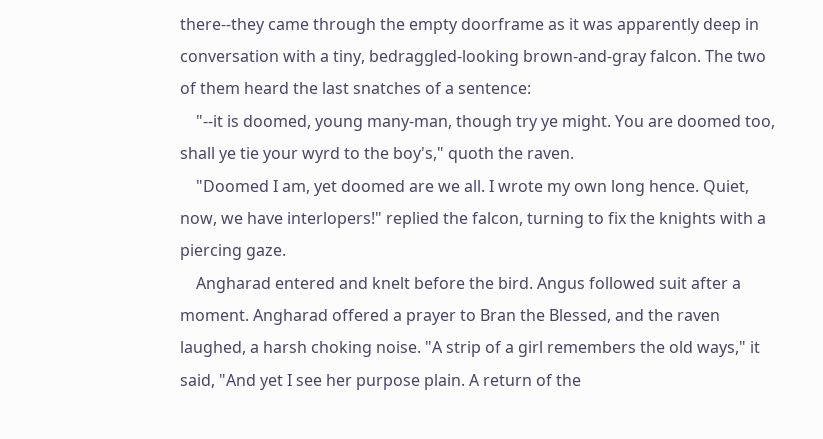there--they came through the empty doorframe as it was apparently deep in conversation with a tiny, bedraggled-looking brown-and-gray falcon. The two of them heard the last snatches of a sentence:
    "--it is doomed, young many-man, though try ye might. You are doomed too, shall ye tie your wyrd to the boy's," quoth the raven.
    "Doomed I am, yet doomed are we all. I wrote my own long hence. Quiet, now, we have interlopers!" replied the falcon, turning to fix the knights with a piercing gaze.
    Angharad entered and knelt before the bird. Angus followed suit after a moment. Angharad offered a prayer to Bran the Blessed, and the raven laughed, a harsh choking noise. "A strip of a girl remembers the old ways," it said, "And yet I see her purpose plain. A return of the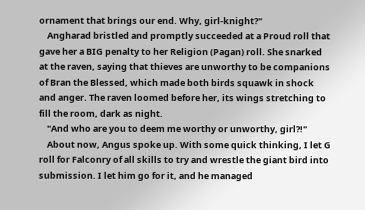ornament that brings our end. Why, girl-knight?"
    Angharad bristled and promptly succeeded at a Proud roll that gave her a BIG penalty to her Religion (Pagan) roll. She snarked at the raven, saying that thieves are unworthy to be companions of Bran the Blessed, which made both birds squawk in shock and anger. The raven loomed before her, its wings stretching to fill the room, dark as night.
    "And who are you to deem me worthy or unworthy, girl?!"
    About now, Angus spoke up. With some quick thinking, I let G roll for Falconry of all skills to try and wrestle the giant bird into submission. I let him go for it, and he managed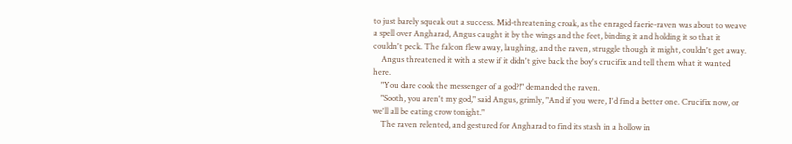to just barely squeak out a success. Mid-threatening croak, as the enraged faerie-raven was about to weave a spell over Angharad, Angus caught it by the wings and the feet, binding it and holding it so that it couldn't peck. The falcon flew away, laughing, and the raven, struggle though it might, couldn't get away.
    Angus threatened it with a stew if it didn't give back the boy's crucifix and tell them what it wanted here.
    "You dare cook the messenger of a god?!" demanded the raven.
    "Sooth, you aren't my god," said Angus, grimly, "And if you were, I'd find a better one. Crucifix now, or we'll all be eating crow tonight."
    The raven relented, and gestured for Angharad to find its stash in a hollow in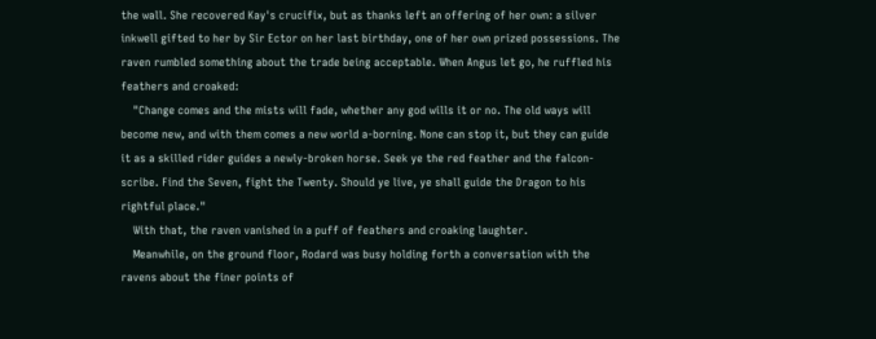the wall. She recovered Kay's crucifix, but as thanks left an offering of her own: a silver inkwell gifted to her by Sir Ector on her last birthday, one of her own prized possessions. The raven rumbled something about the trade being acceptable. When Angus let go, he ruffled his feathers and croaked:
    "Change comes and the mists will fade, whether any god wills it or no. The old ways will become new, and with them comes a new world a-borning. None can stop it, but they can guide it as a skilled rider guides a newly-broken horse. Seek ye the red feather and the falcon-scribe. Find the Seven, fight the Twenty. Should ye live, ye shall guide the Dragon to his rightful place."
    With that, the raven vanished in a puff of feathers and croaking laughter.
    Meanwhile, on the ground floor, Rodard was busy holding forth a conversation with the ravens about the finer points of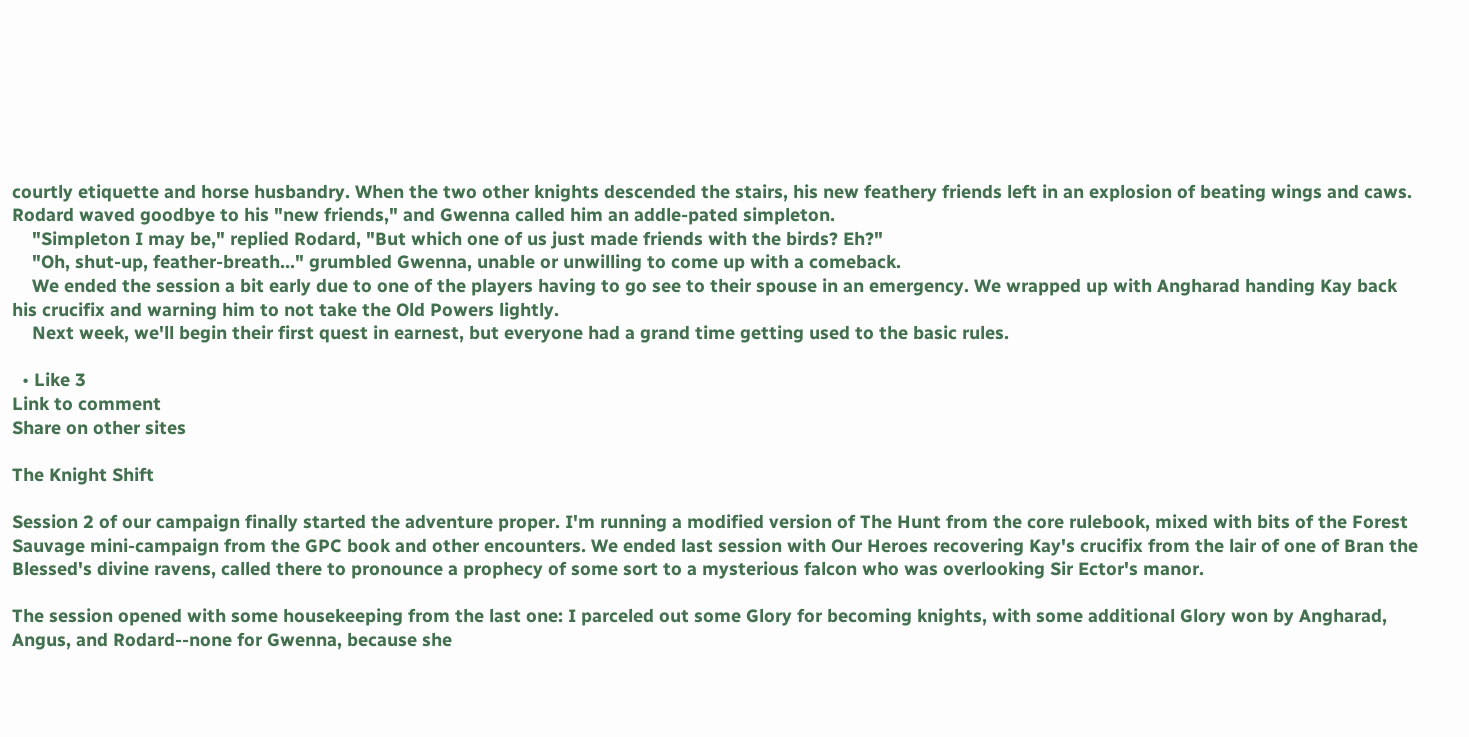courtly etiquette and horse husbandry. When the two other knights descended the stairs, his new feathery friends left in an explosion of beating wings and caws. Rodard waved goodbye to his "new friends," and Gwenna called him an addle-pated simpleton.
    "Simpleton I may be," replied Rodard, "But which one of us just made friends with the birds? Eh?"
    "Oh, shut-up, feather-breath..." grumbled Gwenna, unable or unwilling to come up with a comeback.
    We ended the session a bit early due to one of the players having to go see to their spouse in an emergency. We wrapped up with Angharad handing Kay back his crucifix and warning him to not take the Old Powers lightly.
    Next week, we'll begin their first quest in earnest, but everyone had a grand time getting used to the basic rules.

  • Like 3
Link to comment
Share on other sites

The Knight Shift

Session 2 of our campaign finally started the adventure proper. I'm running a modified version of The Hunt from the core rulebook, mixed with bits of the Forest Sauvage mini-campaign from the GPC book and other encounters. We ended last session with Our Heroes recovering Kay's crucifix from the lair of one of Bran the Blessed's divine ravens, called there to pronounce a prophecy of some sort to a mysterious falcon who was overlooking Sir Ector's manor.

The session opened with some housekeeping from the last one: I parceled out some Glory for becoming knights, with some additional Glory won by Angharad, Angus, and Rodard--none for Gwenna, because she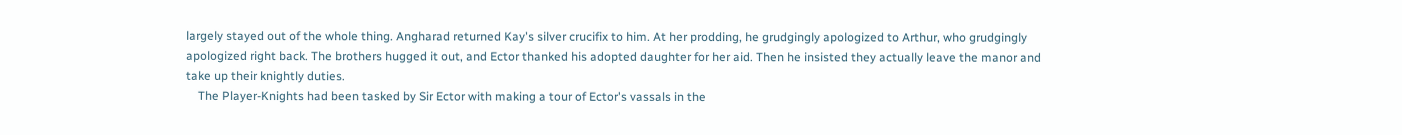largely stayed out of the whole thing. Angharad returned Kay's silver crucifix to him. At her prodding, he grudgingly apologized to Arthur, who grudgingly apologized right back. The brothers hugged it out, and Ector thanked his adopted daughter for her aid. Then he insisted they actually leave the manor and take up their knightly duties.
    The Player-Knights had been tasked by Sir Ector with making a tour of Ector's vassals in the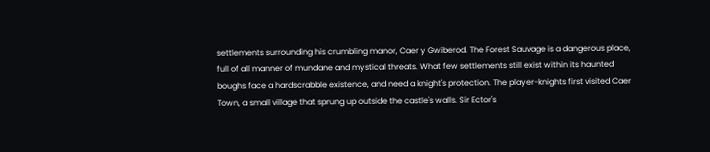settlements surrounding his crumbling manor, Caer y Gwiberod. The Forest Sauvage is a dangerous place, full of all manner of mundane and mystical threats. What few settlements still exist within its haunted boughs face a hardscrabble existence, and need a knight's protection. The player-knights first visited Caer Town, a small village that sprung up outside the castle's walls. Sir Ector's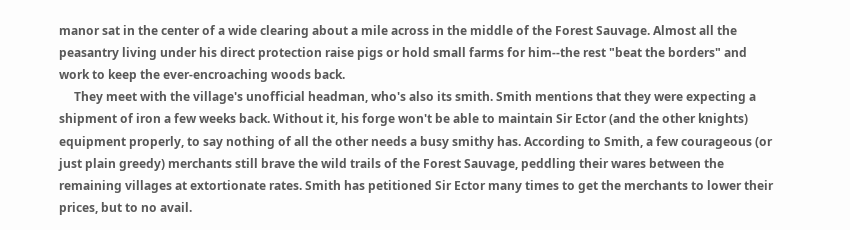manor sat in the center of a wide clearing about a mile across in the middle of the Forest Sauvage. Almost all the peasantry living under his direct protection raise pigs or hold small farms for him--the rest "beat the borders" and work to keep the ever-encroaching woods back.
     They meet with the village's unofficial headman, who's also its smith. Smith mentions that they were expecting a shipment of iron a few weeks back. Without it, his forge won't be able to maintain Sir Ector (and the other knights) equipment properly, to say nothing of all the other needs a busy smithy has. According to Smith, a few courageous (or just plain greedy) merchants still brave the wild trails of the Forest Sauvage, peddling their wares between the remaining villages at extortionate rates. Smith has petitioned Sir Ector many times to get the merchants to lower their prices, but to no avail.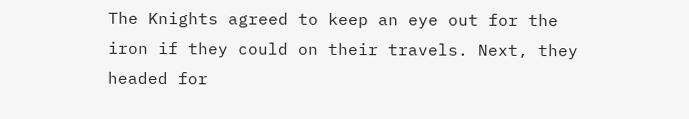The Knights agreed to keep an eye out for the iron if they could on their travels. Next, they headed for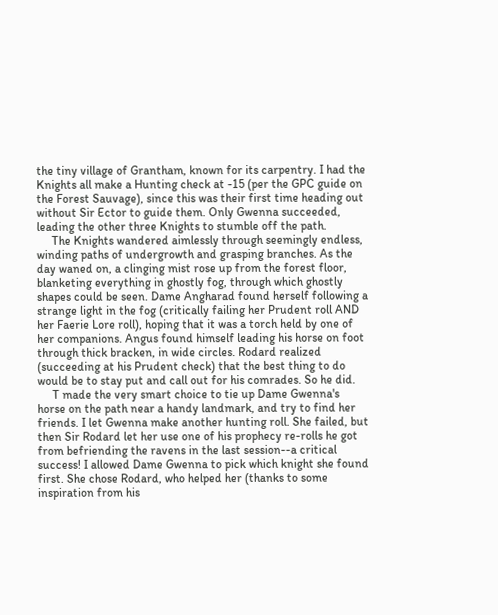the tiny village of Grantham, known for its carpentry. I had the Knights all make a Hunting check at -15 (per the GPC guide on the Forest Sauvage), since this was their first time heading out without Sir Ector to guide them. Only Gwenna succeeded, leading the other three Knights to stumble off the path.
     The Knights wandered aimlessly through seemingly endless, winding paths of undergrowth and grasping branches. As the day waned on, a clinging mist rose up from the forest floor, blanketing everything in ghostly fog, through which ghostly shapes could be seen. Dame Angharad found herself following a strange light in the fog (critically failing her Prudent roll AND her Faerie Lore roll), hoping that it was a torch held by one of her companions. Angus found himself leading his horse on foot through thick bracken, in wide circles. Rodard realized (succeeding at his Prudent check) that the best thing to do would be to stay put and call out for his comrades. So he did.
     T made the very smart choice to tie up Dame Gwenna's horse on the path near a handy landmark, and try to find her friends. I let Gwenna make another hunting roll. She failed, but then Sir Rodard let her use one of his prophecy re-rolls he got from befriending the ravens in the last session--a critical success! I allowed Dame Gwenna to pick which knight she found first. She chose Rodard, who helped her (thanks to some inspiration from his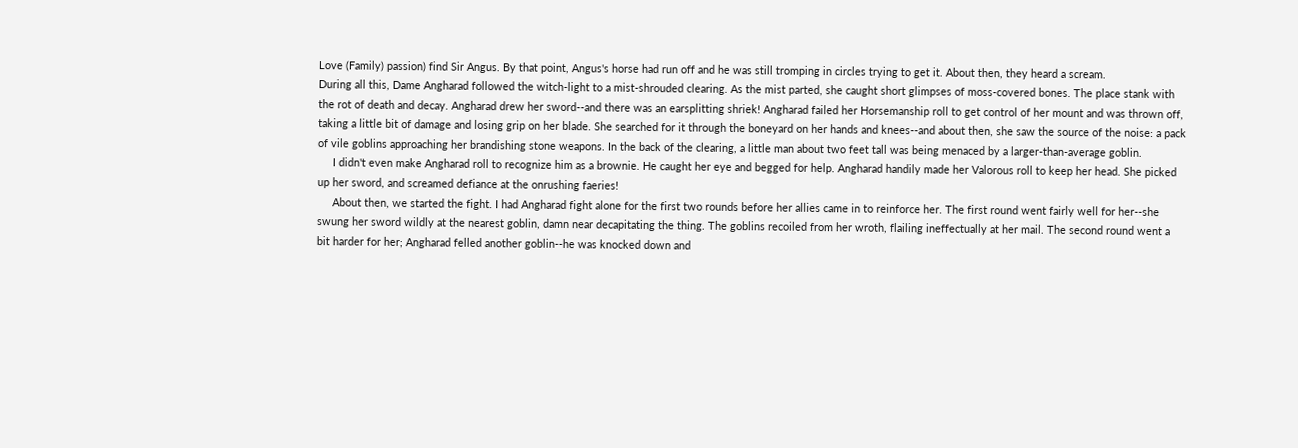Love (Family) passion) find Sir Angus. By that point, Angus's horse had run off and he was still tromping in circles trying to get it. About then, they heard a scream.
During all this, Dame Angharad followed the witch-light to a mist-shrouded clearing. As the mist parted, she caught short glimpses of moss-covered bones. The place stank with the rot of death and decay. Angharad drew her sword--and there was an earsplitting shriek! Angharad failed her Horsemanship roll to get control of her mount and was thrown off, taking a little bit of damage and losing grip on her blade. She searched for it through the boneyard on her hands and knees--and about then, she saw the source of the noise: a pack of vile goblins approaching her brandishing stone weapons. In the back of the clearing, a little man about two feet tall was being menaced by a larger-than-average goblin.
     I didn't even make Angharad roll to recognize him as a brownie. He caught her eye and begged for help. Angharad handily made her Valorous roll to keep her head. She picked up her sword, and screamed defiance at the onrushing faeries!
     About then, we started the fight. I had Angharad fight alone for the first two rounds before her allies came in to reinforce her. The first round went fairly well for her--she swung her sword wildly at the nearest goblin, damn near decapitating the thing. The goblins recoiled from her wroth, flailing ineffectually at her mail. The second round went a bit harder for her; Angharad felled another goblin--he was knocked down and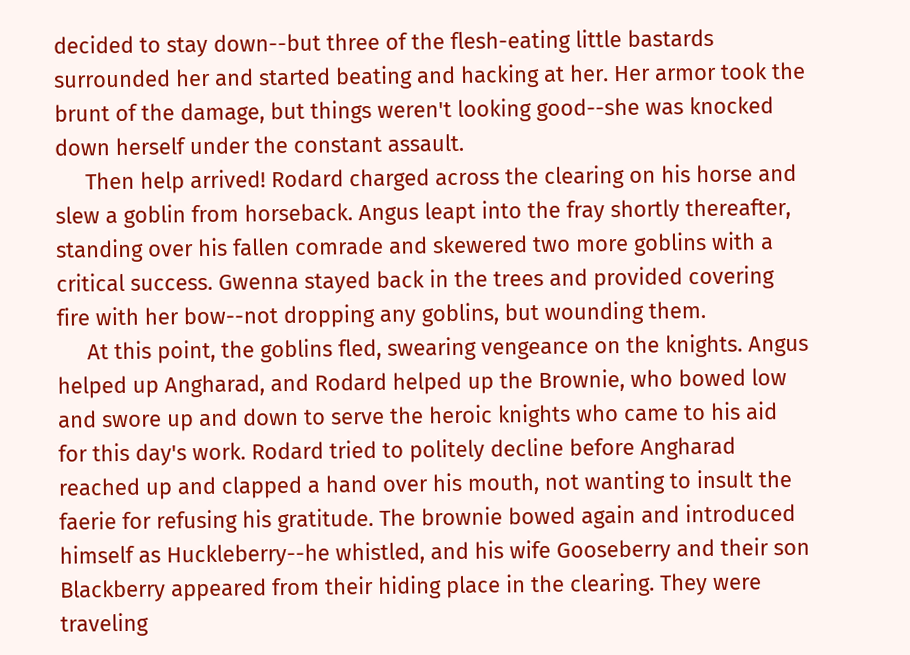decided to stay down--but three of the flesh-eating little bastards surrounded her and started beating and hacking at her. Her armor took the brunt of the damage, but things weren't looking good--she was knocked down herself under the constant assault.
     Then help arrived! Rodard charged across the clearing on his horse and slew a goblin from horseback. Angus leapt into the fray shortly thereafter, standing over his fallen comrade and skewered two more goblins with a critical success. Gwenna stayed back in the trees and provided covering fire with her bow--not dropping any goblins, but wounding them.
     At this point, the goblins fled, swearing vengeance on the knights. Angus helped up Angharad, and Rodard helped up the Brownie, who bowed low and swore up and down to serve the heroic knights who came to his aid for this day's work. Rodard tried to politely decline before Angharad reached up and clapped a hand over his mouth, not wanting to insult the faerie for refusing his gratitude. The brownie bowed again and introduced himself as Huckleberry--he whistled, and his wife Gooseberry and their son Blackberry appeared from their hiding place in the clearing. They were traveling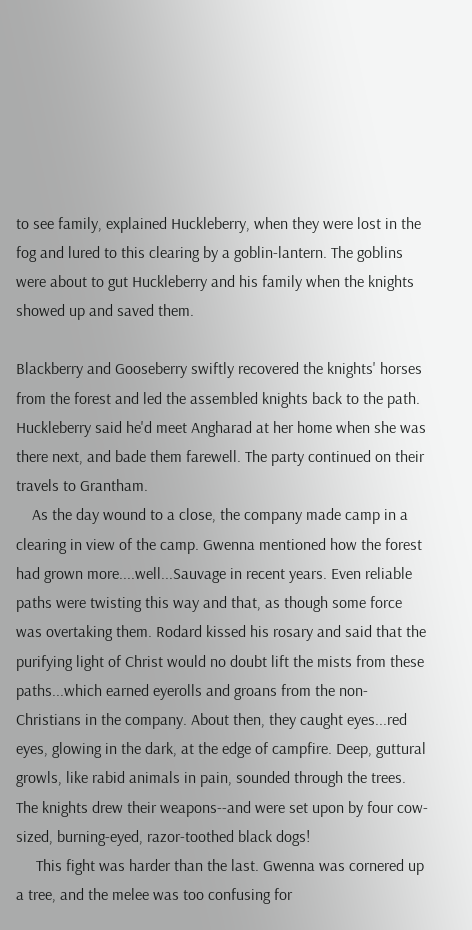to see family, explained Huckleberry, when they were lost in the fog and lured to this clearing by a goblin-lantern. The goblins were about to gut Huckleberry and his family when the knights showed up and saved them.

Blackberry and Gooseberry swiftly recovered the knights' horses from the forest and led the assembled knights back to the path. Huckleberry said he'd meet Angharad at her home when she was there next, and bade them farewell. The party continued on their travels to Grantham.
    As the day wound to a close, the company made camp in a clearing in view of the camp. Gwenna mentioned how the forest had grown more....well...Sauvage in recent years. Even reliable paths were twisting this way and that, as though some force was overtaking them. Rodard kissed his rosary and said that the purifying light of Christ would no doubt lift the mists from these paths...which earned eyerolls and groans from the non-Christians in the company. About then, they caught eyes...red eyes, glowing in the dark, at the edge of campfire. Deep, guttural growls, like rabid animals in pain, sounded through the trees. The knights drew their weapons--and were set upon by four cow-sized, burning-eyed, razor-toothed black dogs!
     This fight was harder than the last. Gwenna was cornered up a tree, and the melee was too confusing for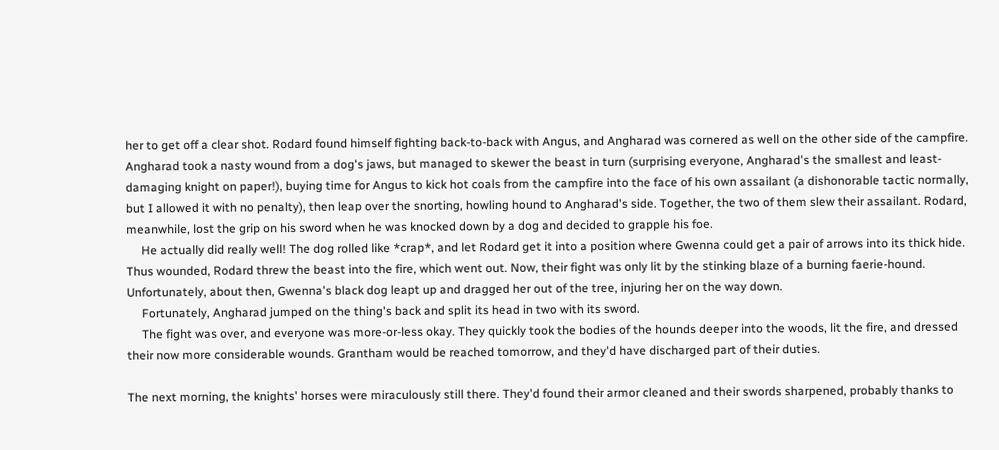her to get off a clear shot. Rodard found himself fighting back-to-back with Angus, and Angharad was cornered as well on the other side of the campfire. Angharad took a nasty wound from a dog's jaws, but managed to skewer the beast in turn (surprising everyone, Angharad's the smallest and least-damaging knight on paper!), buying time for Angus to kick hot coals from the campfire into the face of his own assailant (a dishonorable tactic normally, but I allowed it with no penalty), then leap over the snorting, howling hound to Angharad's side. Together, the two of them slew their assailant. Rodard, meanwhile, lost the grip on his sword when he was knocked down by a dog and decided to grapple his foe.
     He actually did really well! The dog rolled like *crap*, and let Rodard get it into a position where Gwenna could get a pair of arrows into its thick hide. Thus wounded, Rodard threw the beast into the fire, which went out. Now, their fight was only lit by the stinking blaze of a burning faerie-hound. Unfortunately, about then, Gwenna's black dog leapt up and dragged her out of the tree, injuring her on the way down.
     Fortunately, Angharad jumped on the thing's back and split its head in two with its sword.
     The fight was over, and everyone was more-or-less okay. They quickly took the bodies of the hounds deeper into the woods, lit the fire, and dressed their now more considerable wounds. Grantham would be reached tomorrow, and they'd have discharged part of their duties.

The next morning, the knights' horses were miraculously still there. They'd found their armor cleaned and their swords sharpened, probably thanks to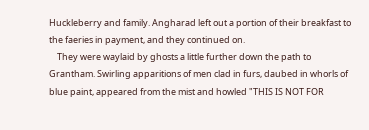Huckleberry and family. Angharad left out a portion of their breakfast to the faeries in payment, and they continued on.
    They were waylaid by ghosts a little further down the path to Grantham. Swirling apparitions of men clad in furs, daubed in whorls of blue paint, appeared from the mist and howled "THIS IS NOT FOR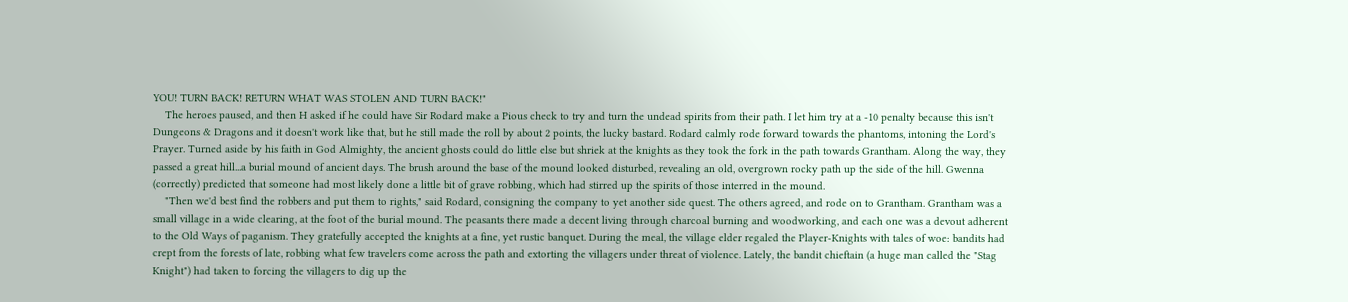YOU! TURN BACK! RETURN WHAT WAS STOLEN AND TURN BACK!"
    The heroes paused, and then H asked if he could have Sir Rodard make a Pious check to try and turn the undead spirits from their path. I let him try at a -10 penalty because this isn't Dungeons & Dragons and it doesn't work like that, but he still made the roll by about 2 points, the lucky bastard. Rodard calmly rode forward towards the phantoms, intoning the Lord's Prayer. Turned aside by his faith in God Almighty, the ancient ghosts could do little else but shriek at the knights as they took the fork in the path towards Grantham. Along the way, they passed a great hill...a burial mound of ancient days. The brush around the base of the mound looked disturbed, revealing an old, overgrown rocky path up the side of the hill. Gwenna (correctly) predicted that someone had most likely done a little bit of grave robbing, which had stirred up the spirits of those interred in the mound.
    "Then we'd best find the robbers and put them to rights," said Rodard, consigning the company to yet another side quest. The others agreed, and rode on to Grantham. Grantham was a small village in a wide clearing, at the foot of the burial mound. The peasants there made a decent living through charcoal burning and woodworking, and each one was a devout adherent to the Old Ways of paganism. They gratefully accepted the knights at a fine, yet rustic banquet. During the meal, the village elder regaled the Player-Knights with tales of woe: bandits had crept from the forests of late, robbing what few travelers come across the path and extorting the villagers under threat of violence. Lately, the bandit chieftain (a huge man called the "Stag Knight") had taken to forcing the villagers to dig up the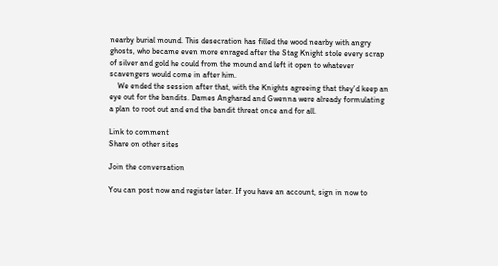nearby burial mound. This desecration has filled the wood nearby with angry ghosts, who became even more enraged after the Stag Knight stole every scrap of silver and gold he could from the mound and left it open to whatever scavengers would come in after him.
    We ended the session after that, with the Knights agreeing that they'd keep an eye out for the bandits. Dames Angharad and Gwenna were already formulating a plan to root out and end the bandit threat once and for all.

Link to comment
Share on other sites

Join the conversation

You can post now and register later. If you have an account, sign in now to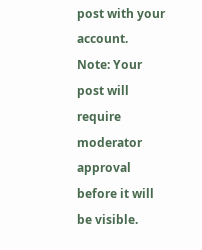post with your account.
Note: Your post will require moderator approval before it will be visible.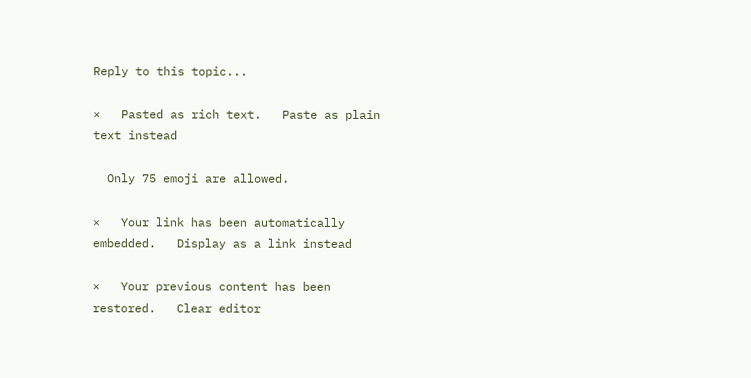Reply to this topic...

×   Pasted as rich text.   Paste as plain text instead

  Only 75 emoji are allowed.

×   Your link has been automatically embedded.   Display as a link instead

×   Your previous content has been restored.   Clear editor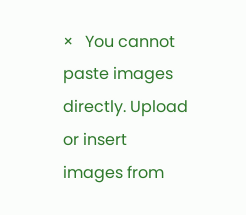×   You cannot paste images directly. Upload or insert images from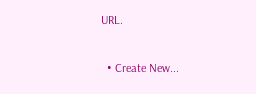URL.

  • Create New...